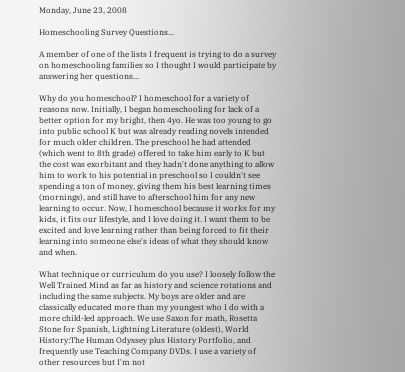Monday, June 23, 2008

Homeschooling Survey Questions...

A member of one of the lists I frequent is trying to do a survey on homeschooling families so I thought I would participate by answering her questions...

Why do you homeschool? I homeschool for a variety of reasons now. Initially, I began homeschooling for lack of a better option for my bright, then 4yo. He was too young to go into public school K but was already reading novels intended for much older children. The preschool he had attended (which went to 8th grade) offered to take him early to K but the cost was exorbitant and they hadn't done anything to allow him to work to his potential in preschool so I couldn't see spending a ton of money, giving them his best learning times (mornings), and still have to afterschool him for any new learning to occur. Now, I homeschool because it works for my kids, it fits our lifestyle, and I love doing it. I want them to be excited and love learning rather than being forced to fit their learning into someone else's ideas of what they should know and when.

What technique or curriculum do you use? I loosely follow the Well Trained Mind as far as history and science rotations and including the same subjects. My boys are older and are classically educated more than my youngest who I do with a more child-led approach. We use Saxon for math, Rosetta Stone for Spanish, Lightning Literature (oldest), World History:The Human Odyssey plus History Portfolio, and frequently use Teaching Company DVDs. I use a variety of other resources but I'm not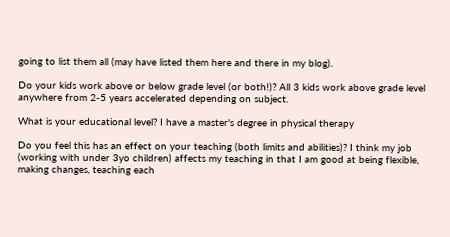going to list them all (may have listed them here and there in my blog).

Do your kids work above or below grade level (or both!)? All 3 kids work above grade level anywhere from 2-5 years accelerated depending on subject.

What is your educational level? I have a master's degree in physical therapy

Do you feel this has an effect on your teaching (both limits and abilities)? I think my job (working with under 3yo children) affects my teaching in that I am good at being flexible, making changes, teaching each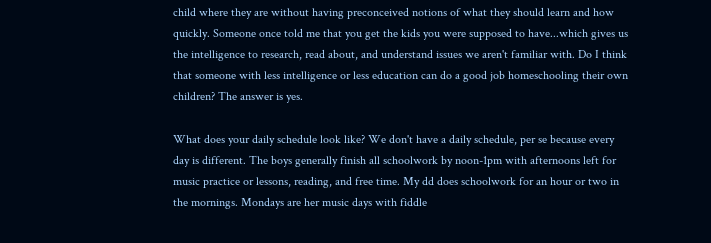child where they are without having preconceived notions of what they should learn and how quickly. Someone once told me that you get the kids you were supposed to have...which gives us the intelligence to research, read about, and understand issues we aren't familiar with. Do I think that someone with less intelligence or less education can do a good job homeschooling their own children? The answer is yes.

What does your daily schedule look like? We don't have a daily schedule, per se because every day is different. The boys generally finish all schoolwork by noon-1pm with afternoons left for music practice or lessons, reading, and free time. My dd does schoolwork for an hour or two in the mornings. Mondays are her music days with fiddle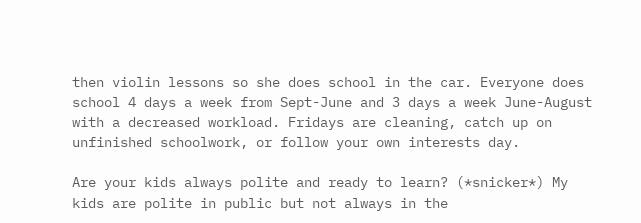then violin lessons so she does school in the car. Everyone does school 4 days a week from Sept-June and 3 days a week June-August with a decreased workload. Fridays are cleaning, catch up on unfinished schoolwork, or follow your own interests day.

Are your kids always polite and ready to learn? (*snicker*) My kids are polite in public but not always in the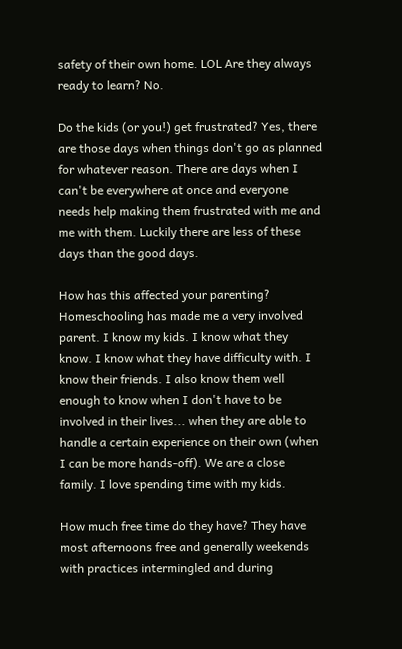safety of their own home. LOL Are they always ready to learn? No.

Do the kids (or you!) get frustrated? Yes, there are those days when things don't go as planned for whatever reason. There are days when I can't be everywhere at once and everyone needs help making them frustrated with me and me with them. Luckily there are less of these days than the good days.

How has this affected your parenting? Homeschooling has made me a very involved parent. I know my kids. I know what they know. I know what they have difficulty with. I know their friends. I also know them well enough to know when I don't have to be involved in their lives... when they are able to handle a certain experience on their own (when I can be more hands-off). We are a close family. I love spending time with my kids.

How much free time do they have? They have most afternoons free and generally weekends with practices intermingled and during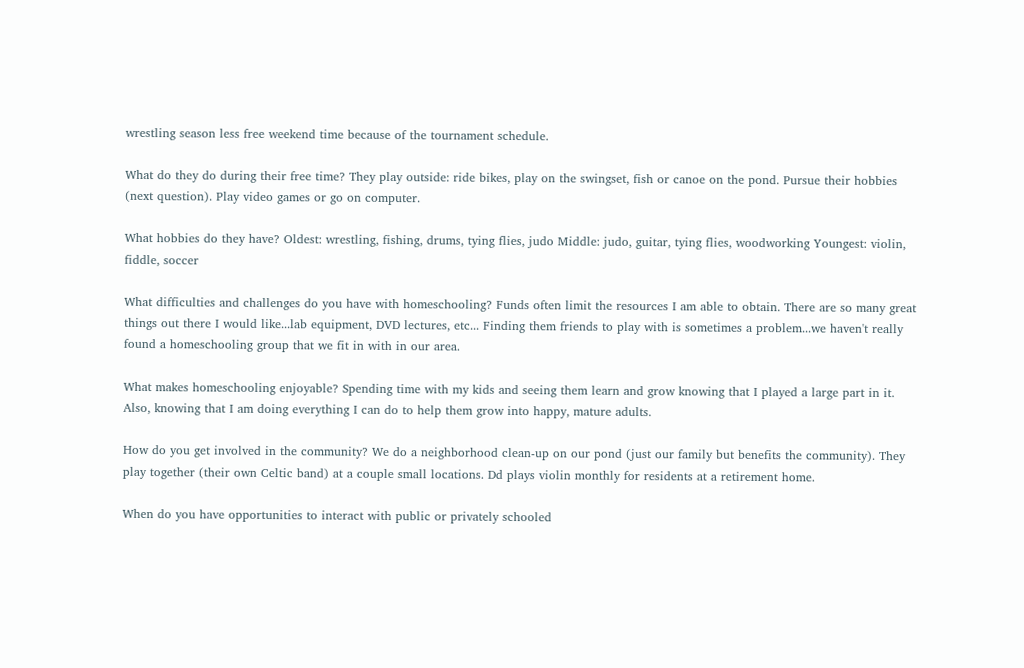wrestling season less free weekend time because of the tournament schedule.

What do they do during their free time? They play outside: ride bikes, play on the swingset, fish or canoe on the pond. Pursue their hobbies (next question). Play video games or go on computer.

What hobbies do they have? Oldest: wrestling, fishing, drums, tying flies, judo Middle: judo, guitar, tying flies, woodworking Youngest: violin, fiddle, soccer

What difficulties and challenges do you have with homeschooling? Funds often limit the resources I am able to obtain. There are so many great things out there I would like...lab equipment, DVD lectures, etc... Finding them friends to play with is sometimes a problem...we haven't really found a homeschooling group that we fit in with in our area.

What makes homeschooling enjoyable? Spending time with my kids and seeing them learn and grow knowing that I played a large part in it. Also, knowing that I am doing everything I can do to help them grow into happy, mature adults.

How do you get involved in the community? We do a neighborhood clean-up on our pond (just our family but benefits the community). They play together (their own Celtic band) at a couple small locations. Dd plays violin monthly for residents at a retirement home.

When do you have opportunities to interact with public or privately schooled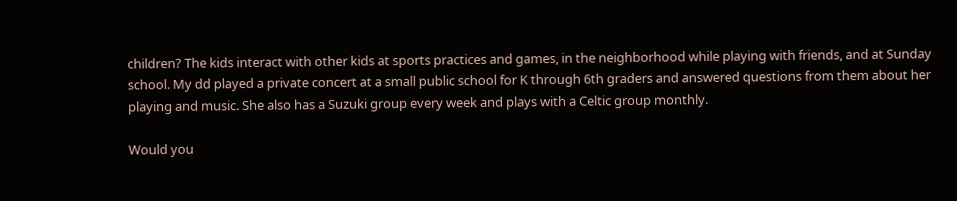children? The kids interact with other kids at sports practices and games, in the neighborhood while playing with friends, and at Sunday school. My dd played a private concert at a small public school for K through 6th graders and answered questions from them about her playing and music. She also has a Suzuki group every week and plays with a Celtic group monthly.

Would you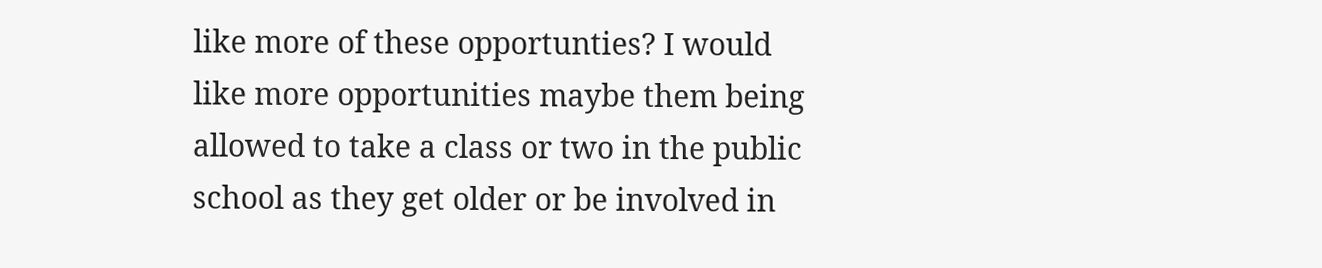like more of these opportunties? I would like more opportunities maybe them being allowed to take a class or two in the public school as they get older or be involved in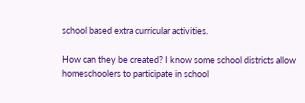school based extra curricular activities.

How can they be created? I know some school districts allow homeschoolers to participate in school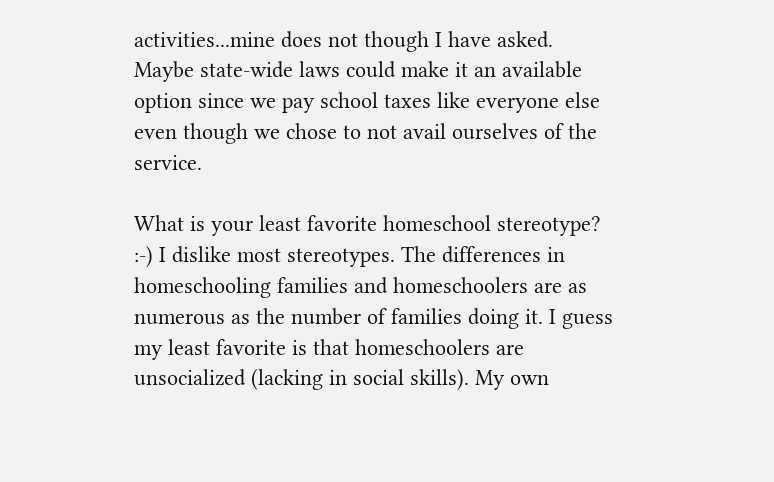activities...mine does not though I have asked. Maybe state-wide laws could make it an available option since we pay school taxes like everyone else even though we chose to not avail ourselves of the service.

What is your least favorite homeschool stereotype? :-) I dislike most stereotypes. The differences in homeschooling families and homeschoolers are as numerous as the number of families doing it. I guess my least favorite is that homeschoolers are unsocialized (lacking in social skills). My own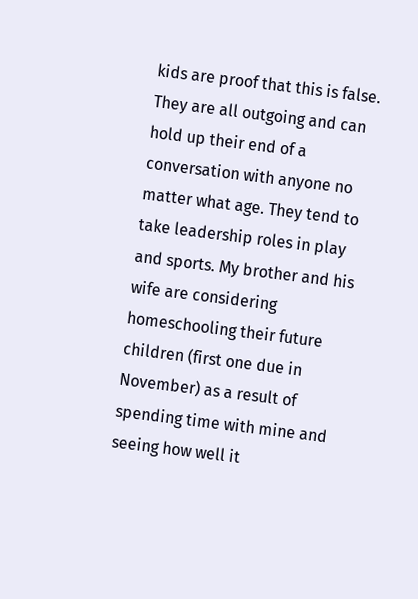kids are proof that this is false. They are all outgoing and can hold up their end of a conversation with anyone no matter what age. They tend to take leadership roles in play and sports. My brother and his wife are considering homeschooling their future children (first one due in November) as a result of spending time with mine and seeing how well it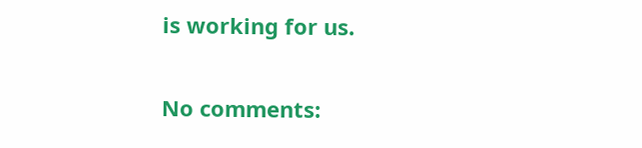is working for us.

No comments: